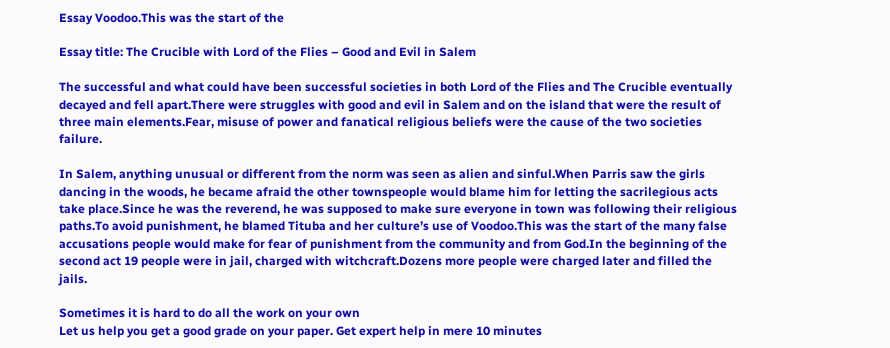Essay Voodoo.This was the start of the

Essay title: The Crucible with Lord of the Flies – Good and Evil in Salem

The successful and what could have been successful societies in both Lord of the Flies and The Crucible eventually decayed and fell apart.There were struggles with good and evil in Salem and on the island that were the result of three main elements.Fear, misuse of power and fanatical religious beliefs were the cause of the two societies failure.

In Salem, anything unusual or different from the norm was seen as alien and sinful.When Parris saw the girls dancing in the woods, he became afraid the other townspeople would blame him for letting the sacrilegious acts take place.Since he was the reverend, he was supposed to make sure everyone in town was following their religious paths.To avoid punishment, he blamed Tituba and her culture’s use of Voodoo.This was the start of the many false accusations people would make for fear of punishment from the community and from God.In the beginning of the second act 19 people were in jail, charged with witchcraft.Dozens more people were charged later and filled the jails.

Sometimes it is hard to do all the work on your own
Let us help you get a good grade on your paper. Get expert help in mere 10 minutes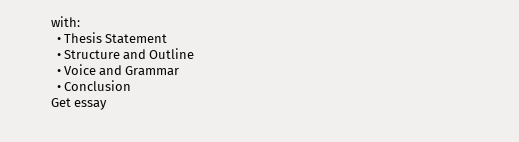with:
  • Thesis Statement
  • Structure and Outline
  • Voice and Grammar
  • Conclusion
Get essay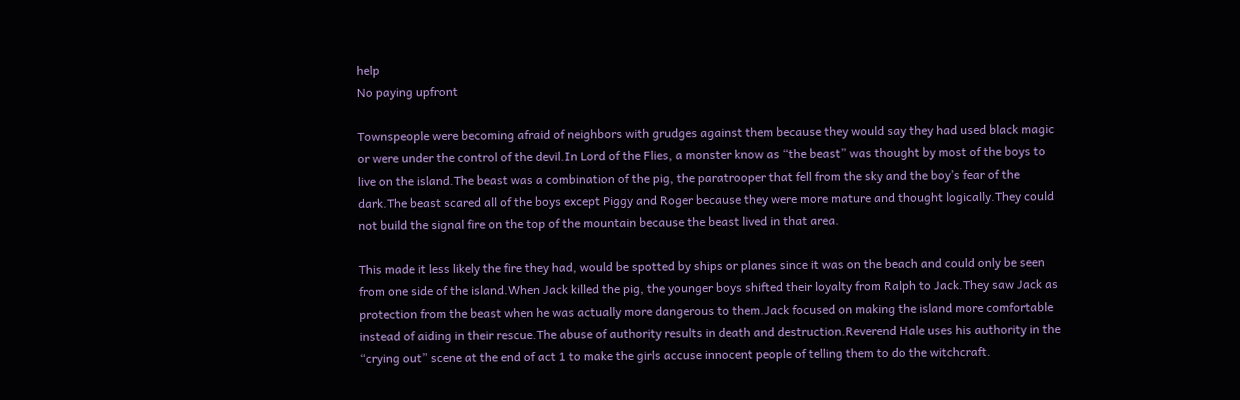help
No paying upfront

Townspeople were becoming afraid of neighbors with grudges against them because they would say they had used black magic or were under the control of the devil.In Lord of the Flies, a monster know as “the beast” was thought by most of the boys to live on the island.The beast was a combination of the pig, the paratrooper that fell from the sky and the boy’s fear of the dark.The beast scared all of the boys except Piggy and Roger because they were more mature and thought logically.They could not build the signal fire on the top of the mountain because the beast lived in that area.

This made it less likely the fire they had, would be spotted by ships or planes since it was on the beach and could only be seen from one side of the island.When Jack killed the pig, the younger boys shifted their loyalty from Ralph to Jack.They saw Jack as protection from the beast when he was actually more dangerous to them.Jack focused on making the island more comfortable instead of aiding in their rescue.The abuse of authority results in death and destruction.Reverend Hale uses his authority in the “crying out” scene at the end of act 1 to make the girls accuse innocent people of telling them to do the witchcraft.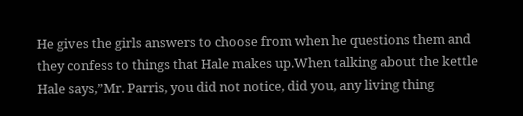He gives the girls answers to choose from when he questions them and they confess to things that Hale makes up.When talking about the kettle Hale says,”Mr. Parris, you did not notice, did you, any living thing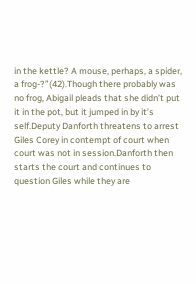in the kettle? A mouse, perhaps, a spider, a frog-?”(42).Though there probably was no frog, Abigail pleads that she didn’t put it in the pot, but it jumped in by it’s self.Deputy Danforth threatens to arrest Giles Corey in contempt of court when court was not in session.Danforth then starts the court and continues to question Giles while they are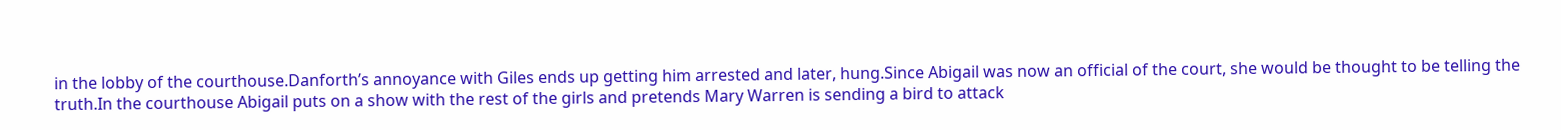in the lobby of the courthouse.Danforth’s annoyance with Giles ends up getting him arrested and later, hung.Since Abigail was now an official of the court, she would be thought to be telling the truth.In the courthouse Abigail puts on a show with the rest of the girls and pretends Mary Warren is sending a bird to attack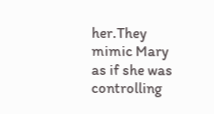her.They mimic Mary as if she was controlling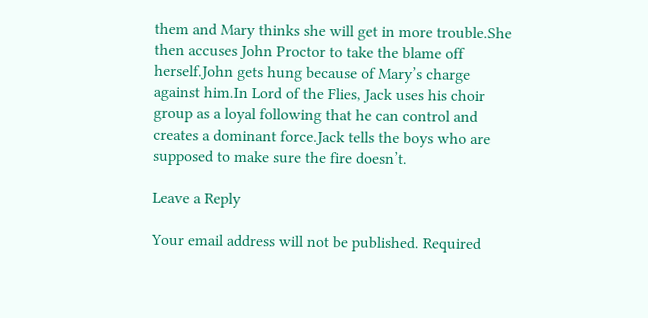them and Mary thinks she will get in more trouble.She then accuses John Proctor to take the blame off herself.John gets hung because of Mary’s charge against him.In Lord of the Flies, Jack uses his choir group as a loyal following that he can control and creates a dominant force.Jack tells the boys who are supposed to make sure the fire doesn’t.

Leave a Reply

Your email address will not be published. Required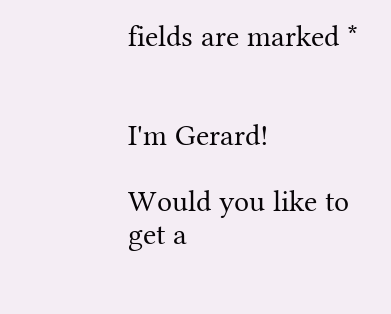fields are marked *


I'm Gerard!

Would you like to get a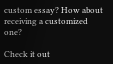custom essay? How about receiving a customized one?

Check it out